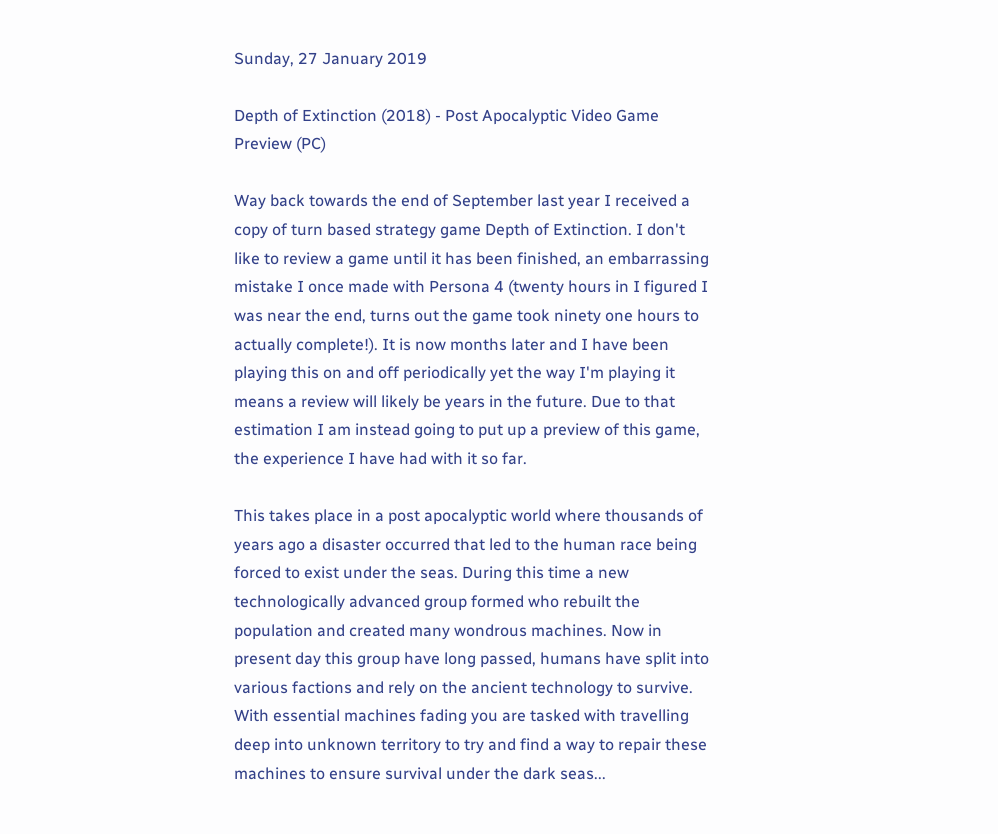Sunday, 27 January 2019

Depth of Extinction (2018) - Post Apocalyptic Video Game Preview (PC)

Way back towards the end of September last year I received a copy of turn based strategy game Depth of Extinction. I don't like to review a game until it has been finished, an embarrassing mistake I once made with Persona 4 (twenty hours in I figured I was near the end, turns out the game took ninety one hours to actually complete!). It is now months later and I have been playing this on and off periodically yet the way I'm playing it means a review will likely be years in the future. Due to that estimation I am instead going to put up a preview of this game, the experience I have had with it so far.

This takes place in a post apocalyptic world where thousands of years ago a disaster occurred that led to the human race being forced to exist under the seas. During this time a new technologically advanced group formed who rebuilt the population and created many wondrous machines. Now in present day this group have long passed, humans have split into various factions and rely on the ancient technology to survive. With essential machines fading you are tasked with travelling deep into unknown territory to try and find a way to repair these machines to ensure survival under the dark seas...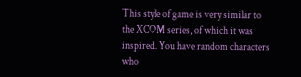This style of game is very similar to the XCOM series, of which it was inspired. You have random characters who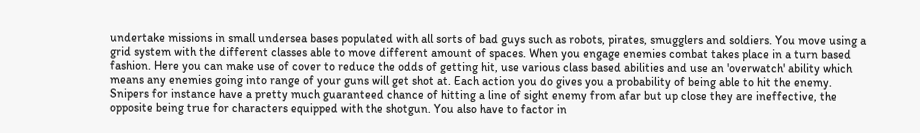undertake missions in small undersea bases populated with all sorts of bad guys such as robots, pirates, smugglers and soldiers. You move using a grid system with the different classes able to move different amount of spaces. When you engage enemies combat takes place in a turn based fashion. Here you can make use of cover to reduce the odds of getting hit, use various class based abilities and use an 'overwatch' ability which means any enemies going into range of your guns will get shot at. Each action you do gives you a probability of being able to hit the enemy. Snipers for instance have a pretty much guaranteed chance of hitting a line of sight enemy from afar but up close they are ineffective, the opposite being true for characters equipped with the shotgun. You also have to factor in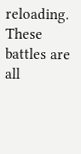reloading. These battles are all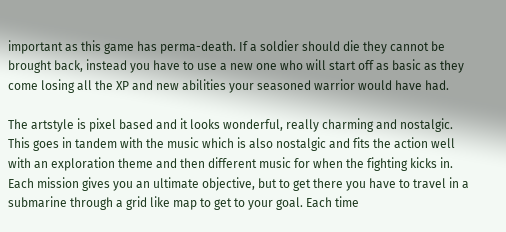important as this game has perma-death. If a soldier should die they cannot be brought back, instead you have to use a new one who will start off as basic as they come losing all the XP and new abilities your seasoned warrior would have had.

The artstyle is pixel based and it looks wonderful, really charming and nostalgic. This goes in tandem with the music which is also nostalgic and fits the action well with an exploration theme and then different music for when the fighting kicks in. Each mission gives you an ultimate objective, but to get there you have to travel in a submarine through a grid like map to get to your goal. Each time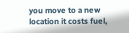you move to a new location it costs fuel,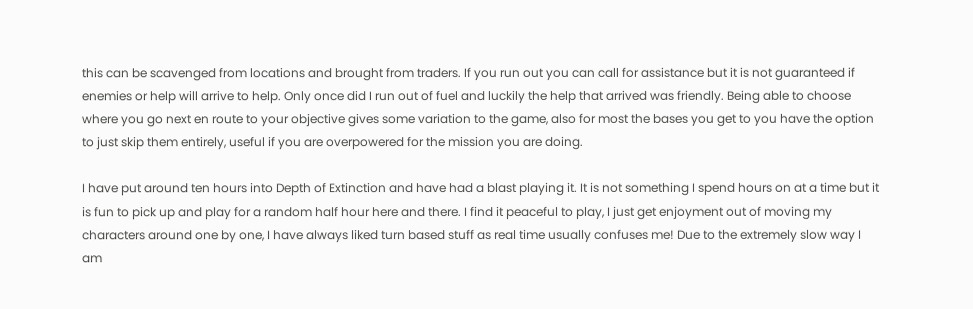this can be scavenged from locations and brought from traders. If you run out you can call for assistance but it is not guaranteed if enemies or help will arrive to help. Only once did I run out of fuel and luckily the help that arrived was friendly. Being able to choose where you go next en route to your objective gives some variation to the game, also for most the bases you get to you have the option to just skip them entirely, useful if you are overpowered for the mission you are doing.

I have put around ten hours into Depth of Extinction and have had a blast playing it. It is not something I spend hours on at a time but it is fun to pick up and play for a random half hour here and there. I find it peaceful to play, I just get enjoyment out of moving my characters around one by one, I have always liked turn based stuff as real time usually confuses me! Due to the extremely slow way I am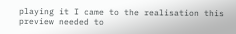playing it I came to the realisation this preview needed to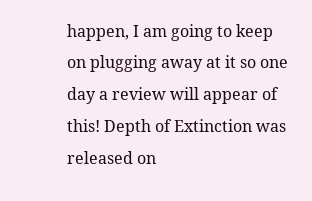happen, I am going to keep on plugging away at it so one day a review will appear of this! Depth of Extinction was released on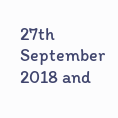27th September 2018 and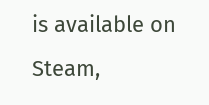is available on Steam,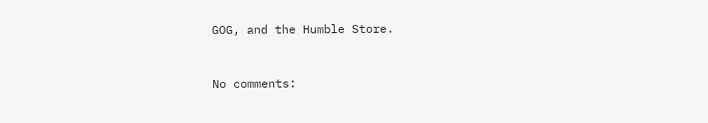GOG, and the Humble Store.


No comments: